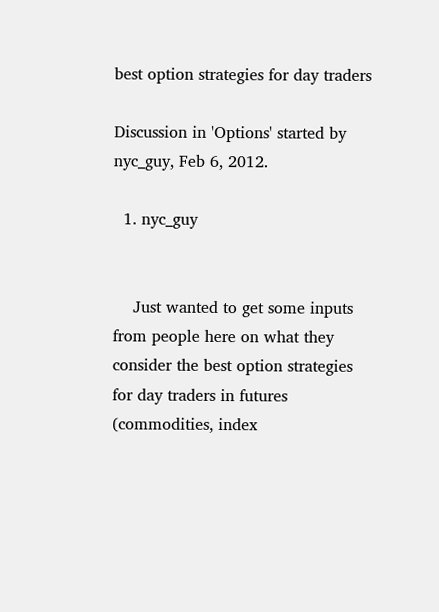best option strategies for day traders

Discussion in 'Options' started by nyc_guy, Feb 6, 2012.

  1. nyc_guy


    Just wanted to get some inputs from people here on what they consider the best option strategies for day traders in futures (commodities, index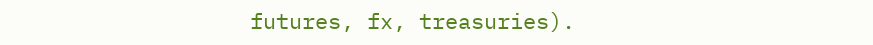futures, fx, treasuries).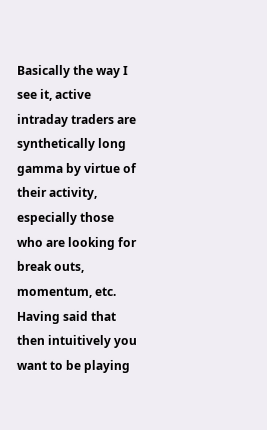Basically the way I see it, active intraday traders are synthetically long gamma by virtue of their activity, especially those who are looking for break outs, momentum, etc. Having said that then intuitively you want to be playing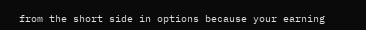from the short side in options because your earning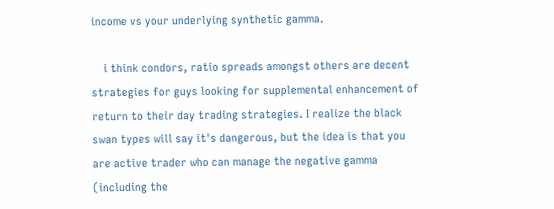income vs your underlying synthetic gamma.

    i think condors, ratio spreads amongst others are decent strategies for guys looking for supplemental enhancement of return to their day trading strategies. I realize the black swan types will say it's dangerous, but the idea is that you are active trader who can manage the negative gamma (including the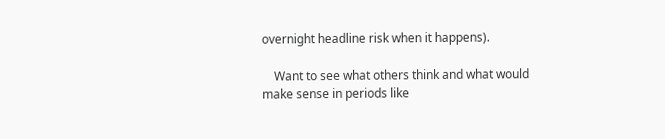overnight headline risk when it happens).

    Want to see what others think and what would make sense in periods like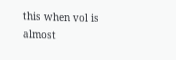this when vol is almost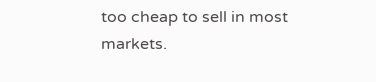too cheap to sell in most markets.